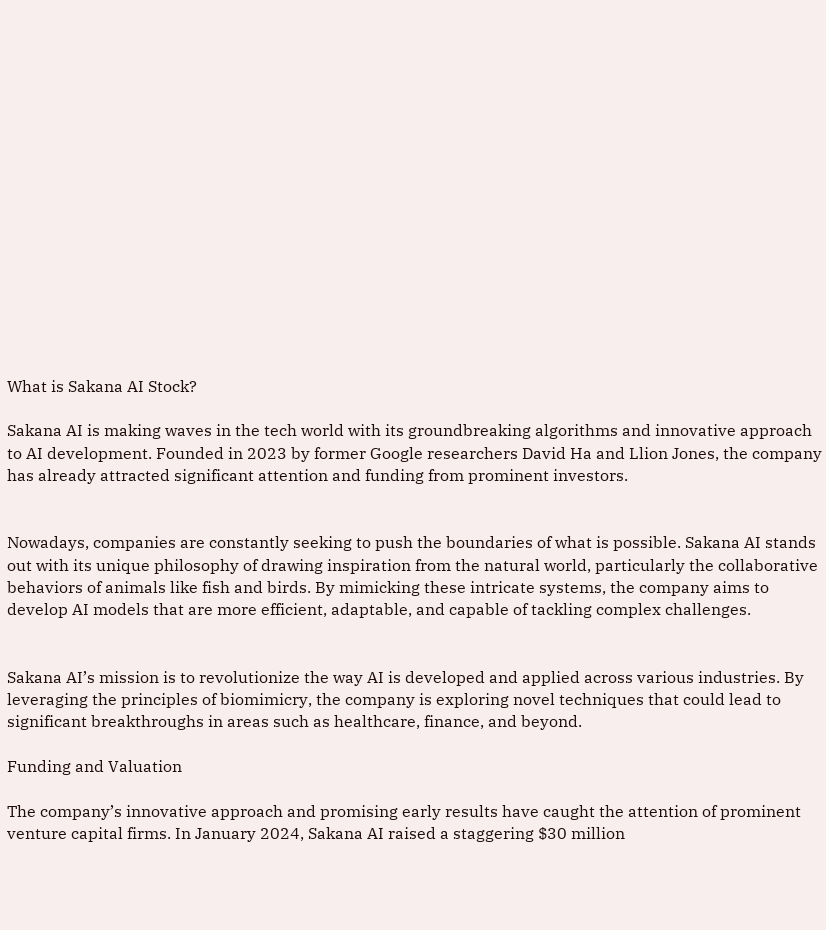What is Sakana AI Stock?

Sakana AI is making waves in the tech world with its groundbreaking algorithms and innovative approach to AI development. Founded in 2023 by former Google researchers David Ha and Llion Jones, the company has already attracted significant attention and funding from prominent investors.


Nowadays, companies are constantly seeking to push the boundaries of what is possible. Sakana AI stands out with its unique philosophy of drawing inspiration from the natural world, particularly the collaborative behaviors of animals like fish and birds. By mimicking these intricate systems, the company aims to develop AI models that are more efficient, adaptable, and capable of tackling complex challenges.


Sakana AI’s mission is to revolutionize the way AI is developed and applied across various industries. By leveraging the principles of biomimicry, the company is exploring novel techniques that could lead to significant breakthroughs in areas such as healthcare, finance, and beyond.

Funding and Valuation

The company’s innovative approach and promising early results have caught the attention of prominent venture capital firms. In January 2024, Sakana AI raised a staggering $30 million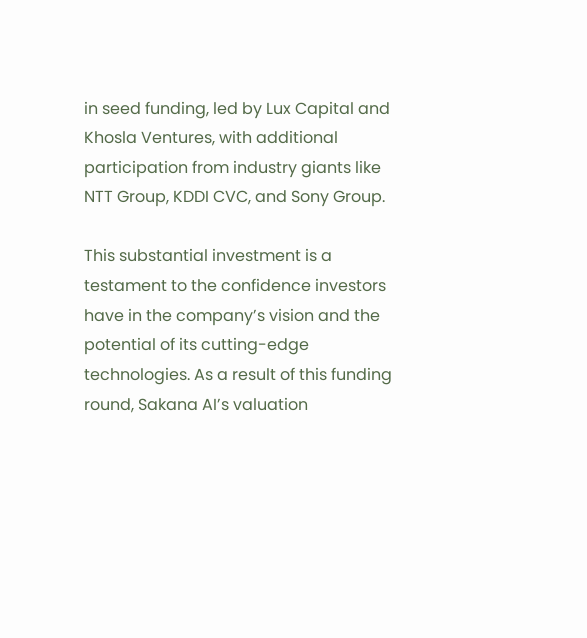in seed funding, led by Lux Capital and Khosla Ventures, with additional participation from industry giants like NTT Group, KDDI CVC, and Sony Group.

This substantial investment is a testament to the confidence investors have in the company’s vision and the potential of its cutting-edge technologies. As a result of this funding round, Sakana AI’s valuation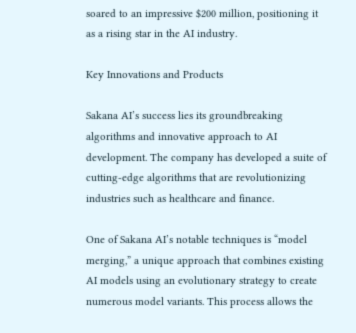soared to an impressive $200 million, positioning it as a rising star in the AI industry.

Key Innovations and Products

Sakana AI’s success lies its groundbreaking algorithms and innovative approach to AI development. The company has developed a suite of cutting-edge algorithms that are revolutionizing industries such as healthcare and finance.

One of Sakana AI’s notable techniques is “model merging,” a unique approach that combines existing AI models using an evolutionary strategy to create numerous model variants. This process allows the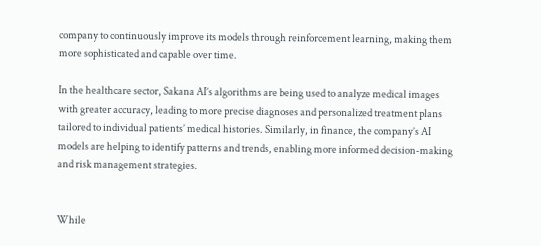company to continuously improve its models through reinforcement learning, making them more sophisticated and capable over time.

In the healthcare sector, Sakana AI’s algorithms are being used to analyze medical images with greater accuracy, leading to more precise diagnoses and personalized treatment plans tailored to individual patients’ medical histories. Similarly, in finance, the company’s AI models are helping to identify patterns and trends, enabling more informed decision-making and risk management strategies.


While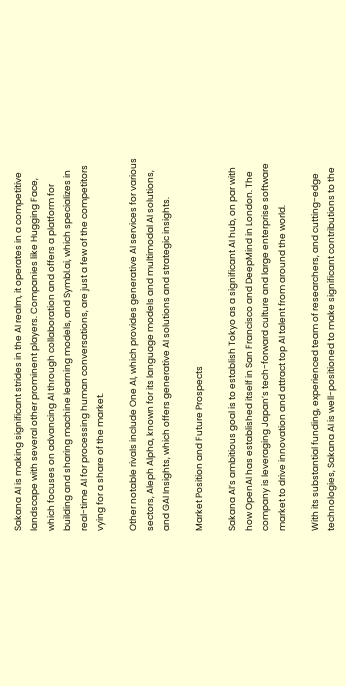Sakana AI is making significant strides in the AI realm, it operates in a competitive landscape with several other prominent players. Companies like Hugging Face, which focuses on advancing AI through collaboration and offers a platform for building and sharing machine learning models, and Symbl.ai, which specializes in real-time AI for processing human conversations, are just a few of the competitors vying for a share of the market.

Other notable rivals include One AI, which provides generative AI services for various sectors, Aleph Alpha, known for its language models and multimodal AI solutions, and GAI Insights, which offers generative AI solutions and strategic insights.

Market Position and Future Prospects

Sakana AI’s ambitious goal is to establish Tokyo as a significant AI hub, on par with how OpenAI has established itself in San Francisco and DeepMind in London. The company is leveraging Japan’s tech-forward culture and large enterprise software market to drive innovation and attract top AI talent from around the world.

With its substantial funding, experienced team of researchers, and cutting-edge technologies, Sakana AI is well-positioned to make significant contributions to the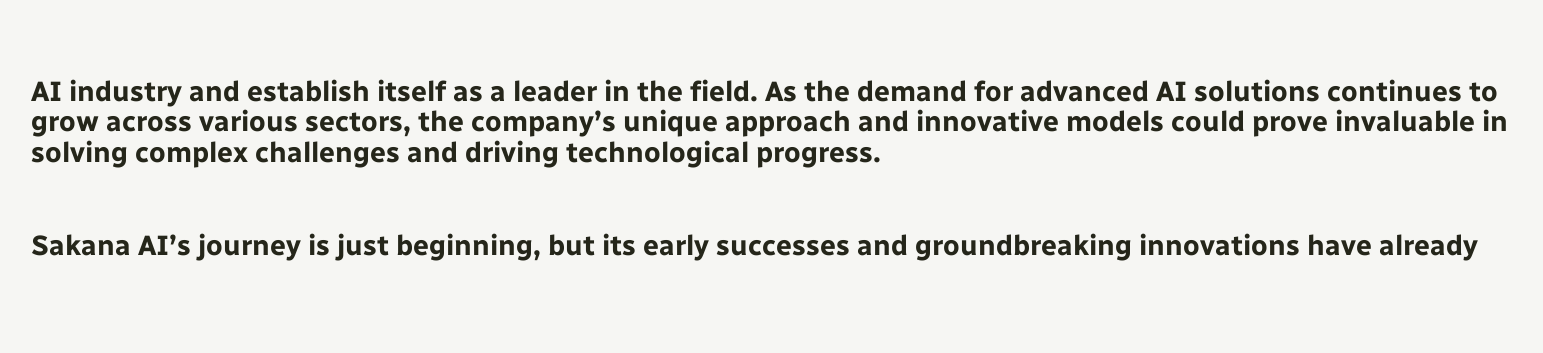AI industry and establish itself as a leader in the field. As the demand for advanced AI solutions continues to grow across various sectors, the company’s unique approach and innovative models could prove invaluable in solving complex challenges and driving technological progress.


Sakana AI’s journey is just beginning, but its early successes and groundbreaking innovations have already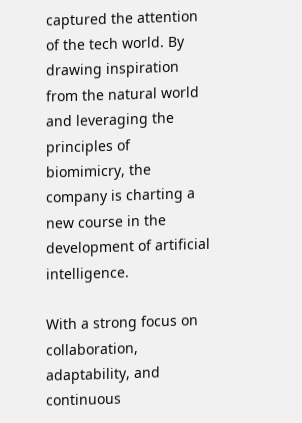captured the attention of the tech world. By drawing inspiration from the natural world and leveraging the principles of biomimicry, the company is charting a new course in the development of artificial intelligence.

With a strong focus on collaboration, adaptability, and continuous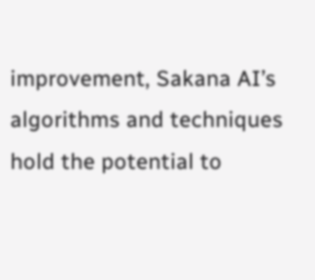improvement, Sakana AI’s algorithms and techniques hold the potential to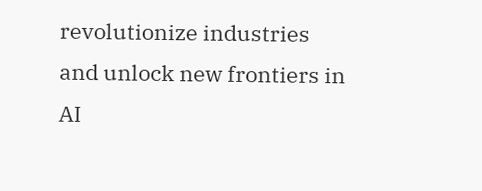revolutionize industries and unlock new frontiers in AI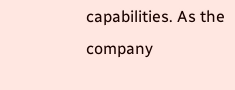capabilities. As the company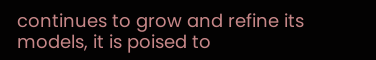continues to grow and refine its models, it is poised to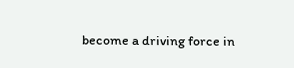become a driving force in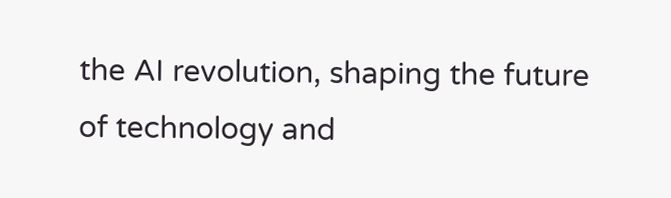the AI revolution, shaping the future of technology and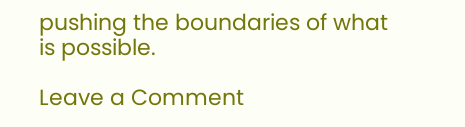pushing the boundaries of what is possible.

Leave a Comment